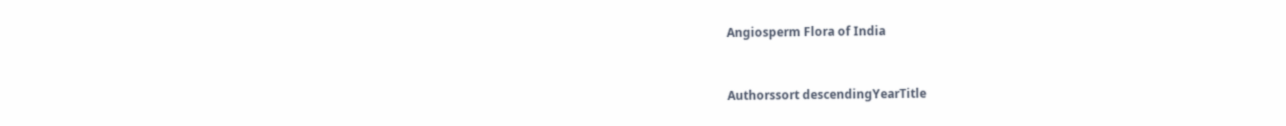Angiosperm Flora of India


Authorssort descendingYearTitle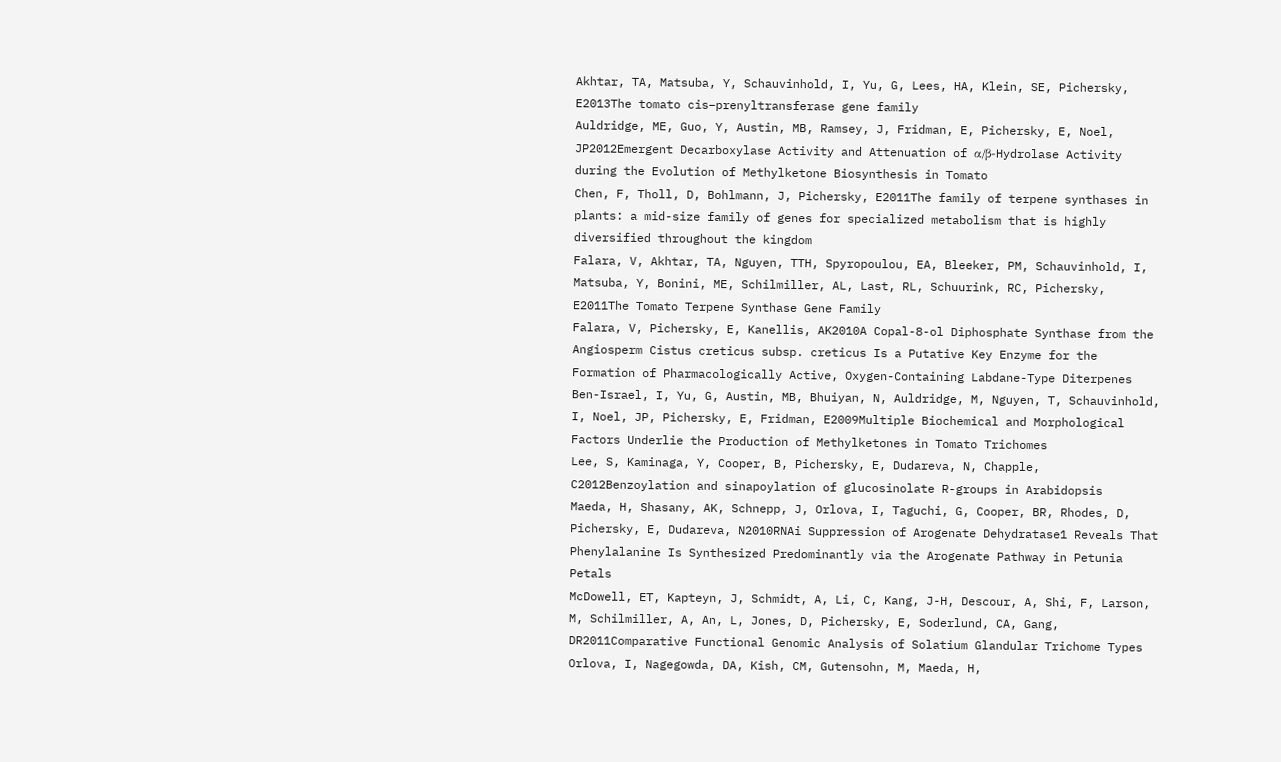Akhtar, TA, Matsuba, Y, Schauvinhold, I, Yu, G, Lees, HA, Klein, SE, Pichersky, E2013The tomato cis–prenyltransferase gene family
Auldridge, ME, Guo, Y, Austin, MB, Ramsey, J, Fridman, E, Pichersky, E, Noel, JP2012Emergent Decarboxylase Activity and Attenuation of α/β-Hydrolase Activity during the Evolution of Methylketone Biosynthesis in Tomato
Chen, F, Tholl, D, Bohlmann, J, Pichersky, E2011The family of terpene synthases in plants: a mid-size family of genes for specialized metabolism that is highly diversified throughout the kingdom
Falara, V, Akhtar, TA, Nguyen, TTH, Spyropoulou, EA, Bleeker, PM, Schauvinhold, I, Matsuba, Y, Bonini, ME, Schilmiller, AL, Last, RL, Schuurink, RC, Pichersky, E2011The Tomato Terpene Synthase Gene Family
Falara, V, Pichersky, E, Kanellis, AK2010A Copal-8-ol Diphosphate Synthase from the Angiosperm Cistus creticus subsp. creticus Is a Putative Key Enzyme for the Formation of Pharmacologically Active, Oxygen-Containing Labdane-Type Diterpenes
Ben-Israel, I, Yu, G, Austin, MB, Bhuiyan, N, Auldridge, M, Nguyen, T, Schauvinhold, I, Noel, JP, Pichersky, E, Fridman, E2009Multiple Biochemical and Morphological Factors Underlie the Production of Methylketones in Tomato Trichomes
Lee, S, Kaminaga, Y, Cooper, B, Pichersky, E, Dudareva, N, Chapple, C2012Benzoylation and sinapoylation of glucosinolate R-groups in Arabidopsis
Maeda, H, Shasany, AK, Schnepp, J, Orlova, I, Taguchi, G, Cooper, BR, Rhodes, D, Pichersky, E, Dudareva, N2010RNAi Suppression of Arogenate Dehydratase1 Reveals That Phenylalanine Is Synthesized Predominantly via the Arogenate Pathway in Petunia Petals
McDowell, ET, Kapteyn, J, Schmidt, A, Li, C, Kang, J-H, Descour, A, Shi, F, Larson, M, Schilmiller, A, An, L, Jones, D, Pichersky, E, Soderlund, CA, Gang, DR2011Comparative Functional Genomic Analysis of Solatium Glandular Trichome Types
Orlova, I, Nagegowda, DA, Kish, CM, Gutensohn, M, Maeda, H,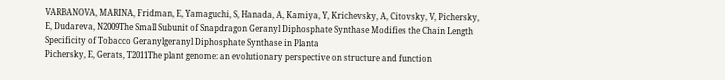VARBANOVA, MARINA, Fridman, E, Yamaguchi, S, Hanada, A, Kamiya, Y, Krichevsky, A, Citovsky, V, Pichersky, E, Dudareva, N2009The Small Subunit of Snapdragon Geranyl Diphosphate Synthase Modifies the Chain Length Specificity of Tobacco Geranylgeranyl Diphosphate Synthase in Planta
Pichersky, E, Gerats, T2011The plant genome: an evolutionary perspective on structure and function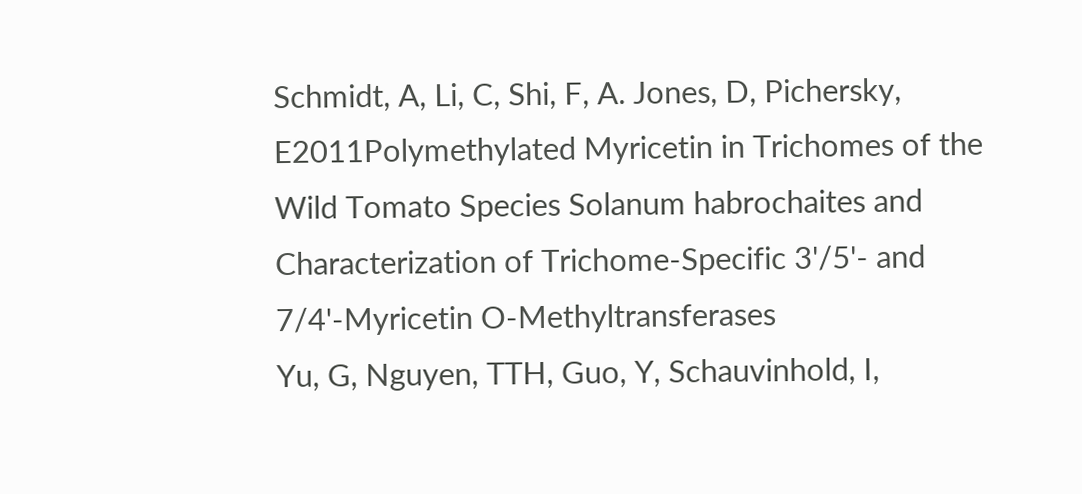Schmidt, A, Li, C, Shi, F, A. Jones, D, Pichersky, E2011Polymethylated Myricetin in Trichomes of the Wild Tomato Species Solanum habrochaites and Characterization of Trichome-Specific 3'/5'- and 7/4'-Myricetin O-Methyltransferases
Yu, G, Nguyen, TTH, Guo, Y, Schauvinhold, I,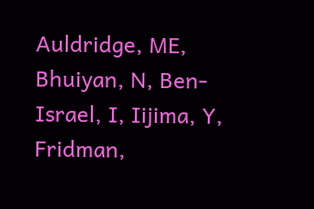Auldridge, ME, Bhuiyan, N, Ben-Israel, I, Iijima, Y, Fridman,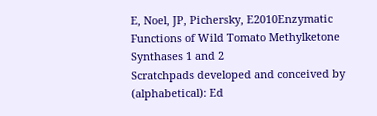E, Noel, JP, Pichersky, E2010Enzymatic Functions of Wild Tomato Methylketone Synthases 1 and 2
Scratchpads developed and conceived by (alphabetical): Ed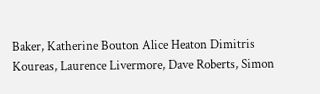Baker, Katherine Bouton Alice Heaton Dimitris Koureas, Laurence Livermore, Dave Roberts, Simon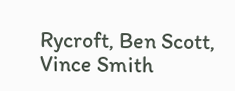Rycroft, Ben Scott, Vince Smith